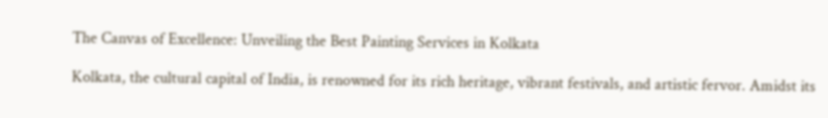The Canvas of Excellence: Unveiling the Best Painting Services in Kolkata

Kolkata, the cultural capital of India, is renowned for its rich heritage, vibrant festivals, and artistic fervor. Amidst its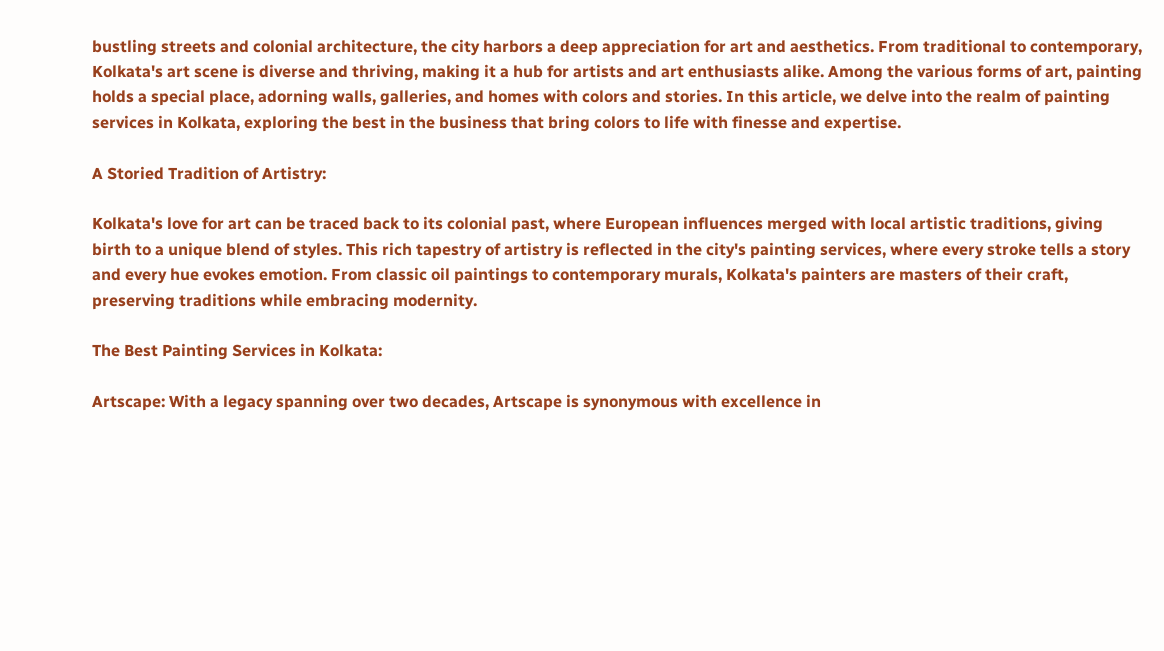bustling streets and colonial architecture, the city harbors a deep appreciation for art and aesthetics. From traditional to contemporary, Kolkata's art scene is diverse and thriving, making it a hub for artists and art enthusiasts alike. Among the various forms of art, painting holds a special place, adorning walls, galleries, and homes with colors and stories. In this article, we delve into the realm of painting services in Kolkata, exploring the best in the business that bring colors to life with finesse and expertise.

A Storied Tradition of Artistry:

Kolkata's love for art can be traced back to its colonial past, where European influences merged with local artistic traditions, giving birth to a unique blend of styles. This rich tapestry of artistry is reflected in the city's painting services, where every stroke tells a story and every hue evokes emotion. From classic oil paintings to contemporary murals, Kolkata's painters are masters of their craft, preserving traditions while embracing modernity.

The Best Painting Services in Kolkata:

Artscape: With a legacy spanning over two decades, Artscape is synonymous with excellence in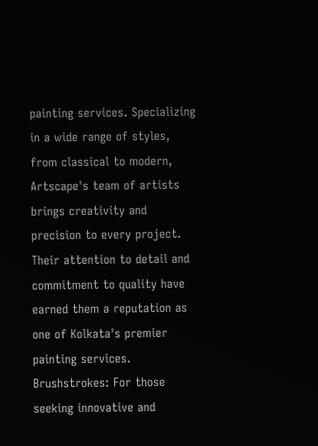painting services. Specializing in a wide range of styles, from classical to modern, Artscape's team of artists brings creativity and precision to every project. Their attention to detail and commitment to quality have earned them a reputation as one of Kolkata's premier painting services.
Brushstrokes: For those seeking innovative and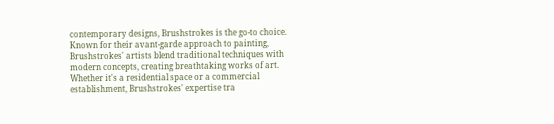contemporary designs, Brushstrokes is the go-to choice. Known for their avant-garde approach to painting, Brushstrokes' artists blend traditional techniques with modern concepts, creating breathtaking works of art. Whether it's a residential space or a commercial establishment, Brushstrokes' expertise tra